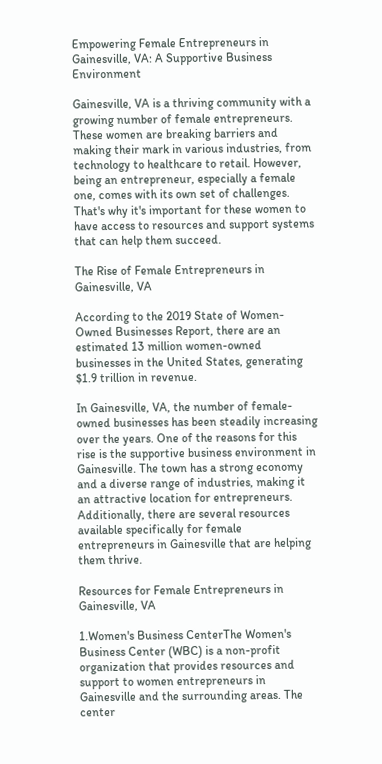Empowering Female Entrepreneurs in Gainesville, VA: A Supportive Business Environment

Gainesville, VA is a thriving community with a growing number of female entrepreneurs. These women are breaking barriers and making their mark in various industries, from technology to healthcare to retail. However, being an entrepreneur, especially a female one, comes with its own set of challenges. That's why it's important for these women to have access to resources and support systems that can help them succeed.

The Rise of Female Entrepreneurs in Gainesville, VA

According to the 2019 State of Women-Owned Businesses Report, there are an estimated 13 million women-owned businesses in the United States, generating $1.9 trillion in revenue.

In Gainesville, VA, the number of female-owned businesses has been steadily increasing over the years. One of the reasons for this rise is the supportive business environment in Gainesville. The town has a strong economy and a diverse range of industries, making it an attractive location for entrepreneurs. Additionally, there are several resources available specifically for female entrepreneurs in Gainesville that are helping them thrive.

Resources for Female Entrepreneurs in Gainesville, VA

1.Women's Business CenterThe Women's Business Center (WBC) is a non-profit organization that provides resources and support to women entrepreneurs in Gainesville and the surrounding areas. The center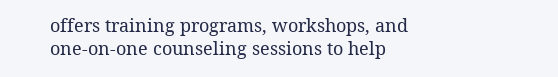offers training programs, workshops, and one-on-one counseling sessions to help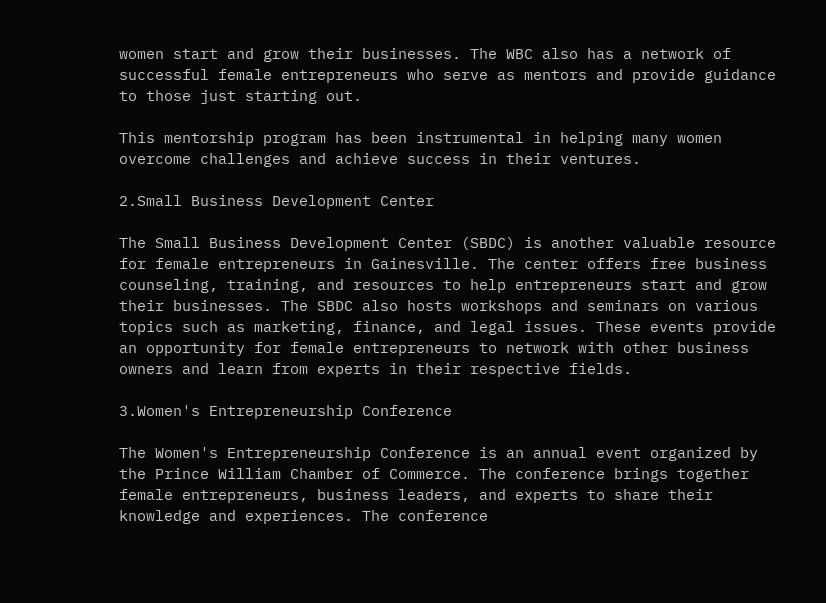women start and grow their businesses. The WBC also has a network of successful female entrepreneurs who serve as mentors and provide guidance to those just starting out.

This mentorship program has been instrumental in helping many women overcome challenges and achieve success in their ventures.

2.Small Business Development Center

The Small Business Development Center (SBDC) is another valuable resource for female entrepreneurs in Gainesville. The center offers free business counseling, training, and resources to help entrepreneurs start and grow their businesses. The SBDC also hosts workshops and seminars on various topics such as marketing, finance, and legal issues. These events provide an opportunity for female entrepreneurs to network with other business owners and learn from experts in their respective fields.

3.Women's Entrepreneurship Conference

The Women's Entrepreneurship Conference is an annual event organized by the Prince William Chamber of Commerce. The conference brings together female entrepreneurs, business leaders, and experts to share their knowledge and experiences. The conference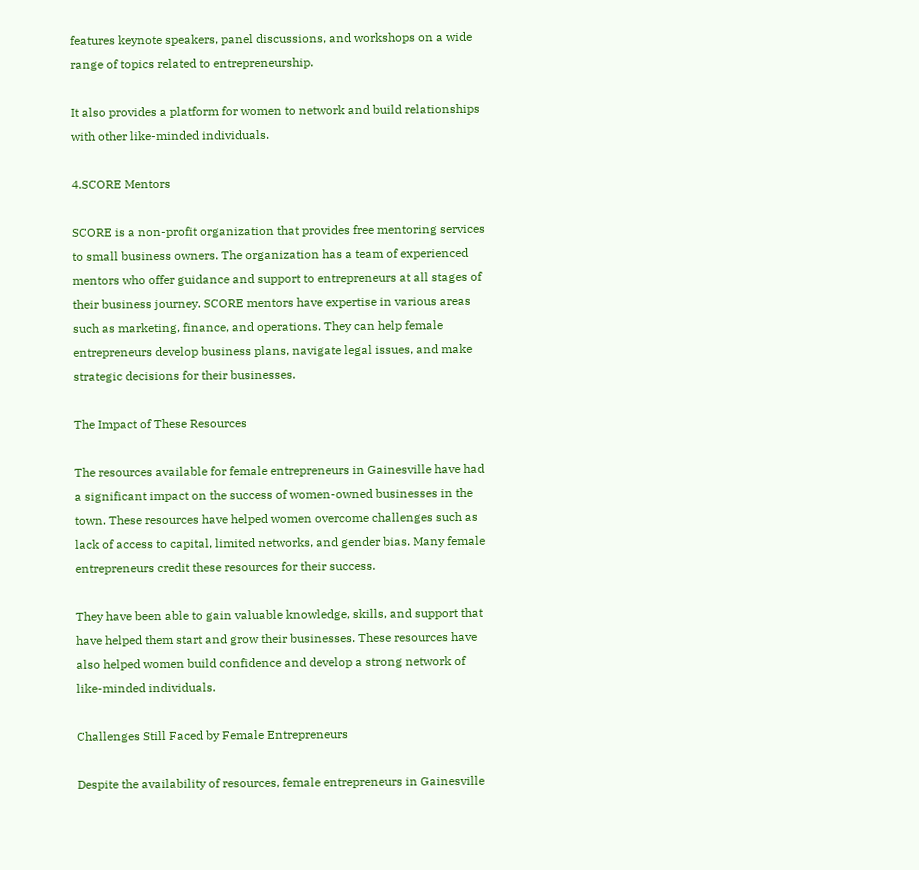features keynote speakers, panel discussions, and workshops on a wide range of topics related to entrepreneurship.

It also provides a platform for women to network and build relationships with other like-minded individuals.

4.SCORE Mentors

SCORE is a non-profit organization that provides free mentoring services to small business owners. The organization has a team of experienced mentors who offer guidance and support to entrepreneurs at all stages of their business journey. SCORE mentors have expertise in various areas such as marketing, finance, and operations. They can help female entrepreneurs develop business plans, navigate legal issues, and make strategic decisions for their businesses.

The Impact of These Resources

The resources available for female entrepreneurs in Gainesville have had a significant impact on the success of women-owned businesses in the town. These resources have helped women overcome challenges such as lack of access to capital, limited networks, and gender bias. Many female entrepreneurs credit these resources for their success.

They have been able to gain valuable knowledge, skills, and support that have helped them start and grow their businesses. These resources have also helped women build confidence and develop a strong network of like-minded individuals.

Challenges Still Faced by Female Entrepreneurs

Despite the availability of resources, female entrepreneurs in Gainesville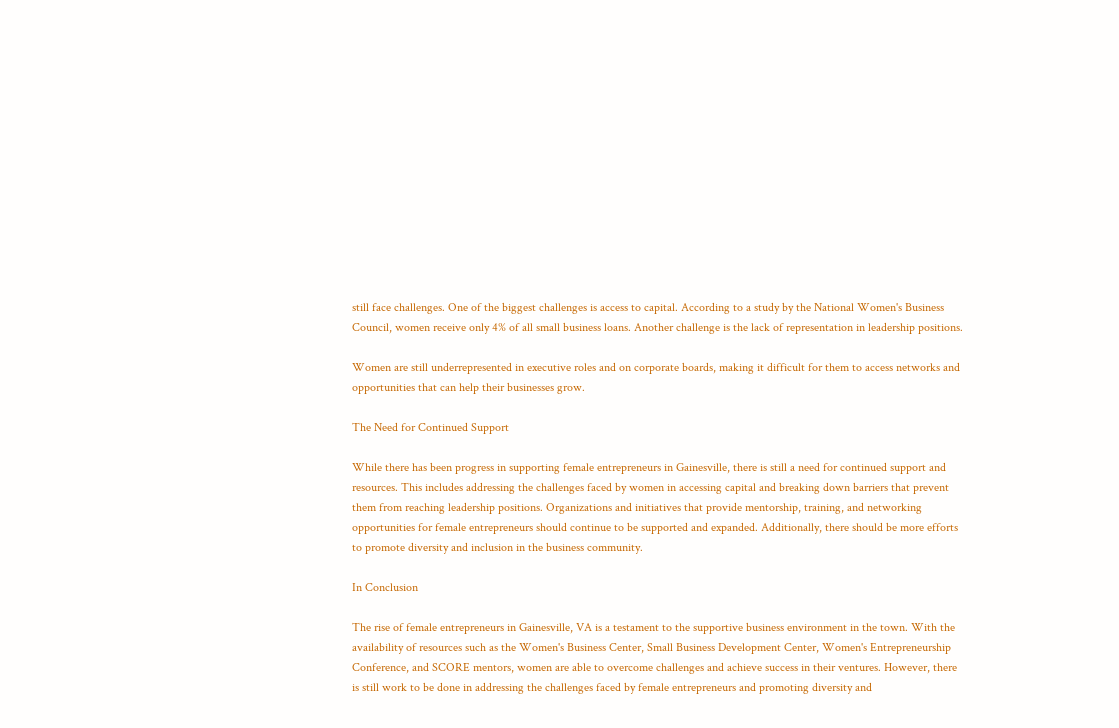still face challenges. One of the biggest challenges is access to capital. According to a study by the National Women's Business Council, women receive only 4% of all small business loans. Another challenge is the lack of representation in leadership positions.

Women are still underrepresented in executive roles and on corporate boards, making it difficult for them to access networks and opportunities that can help their businesses grow.

The Need for Continued Support

While there has been progress in supporting female entrepreneurs in Gainesville, there is still a need for continued support and resources. This includes addressing the challenges faced by women in accessing capital and breaking down barriers that prevent them from reaching leadership positions. Organizations and initiatives that provide mentorship, training, and networking opportunities for female entrepreneurs should continue to be supported and expanded. Additionally, there should be more efforts to promote diversity and inclusion in the business community.

In Conclusion

The rise of female entrepreneurs in Gainesville, VA is a testament to the supportive business environment in the town. With the availability of resources such as the Women's Business Center, Small Business Development Center, Women's Entrepreneurship Conference, and SCORE mentors, women are able to overcome challenges and achieve success in their ventures. However, there is still work to be done in addressing the challenges faced by female entrepreneurs and promoting diversity and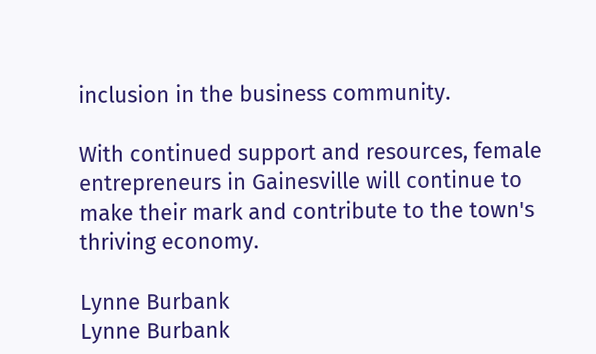inclusion in the business community.

With continued support and resources, female entrepreneurs in Gainesville will continue to make their mark and contribute to the town's thriving economy.

Lynne Burbank
Lynne Burbank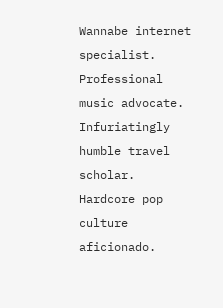Wannabe internet specialist. Professional music advocate. Infuriatingly humble travel scholar. Hardcore pop culture aficionado.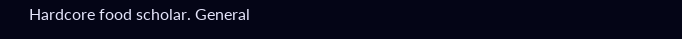Hardcore food scholar. General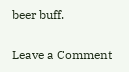beer buff.

Leave a Comment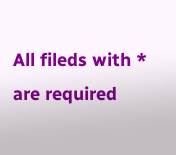All fileds with * are required